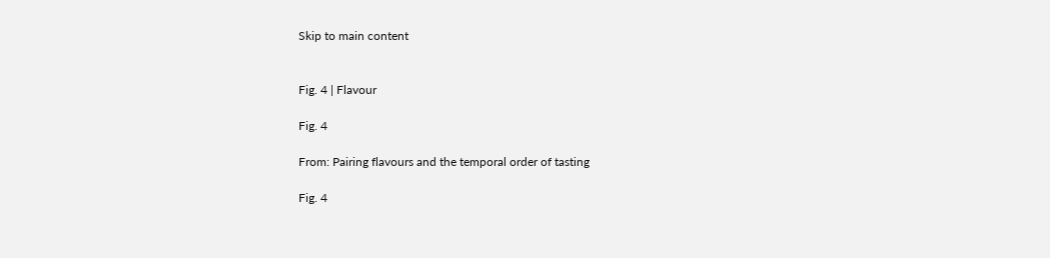Skip to main content


Fig. 4 | Flavour

Fig. 4

From: Pairing flavours and the temporal order of tasting

Fig. 4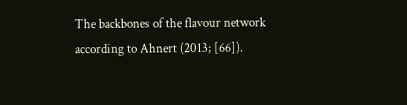The backbones of the flavour network according to Ahnert (2013; [66]).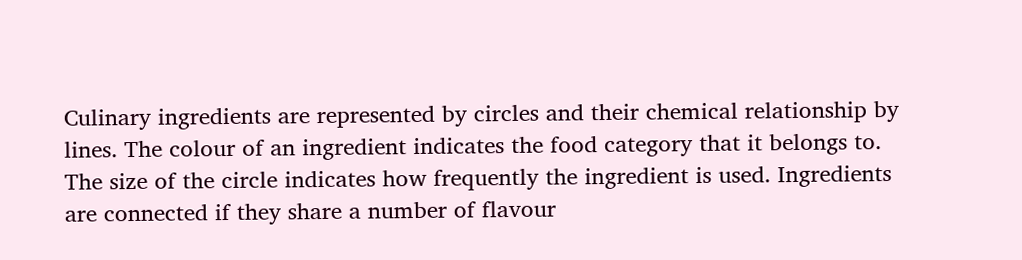Culinary ingredients are represented by circles and their chemical relationship by lines. The colour of an ingredient indicates the food category that it belongs to. The size of the circle indicates how frequently the ingredient is used. Ingredients are connected if they share a number of flavour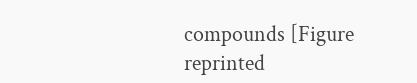compounds [Figure reprinted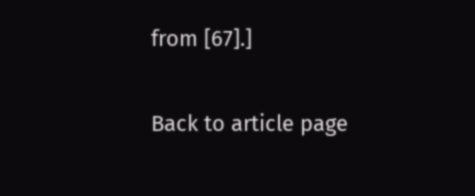from [67].]

Back to article page